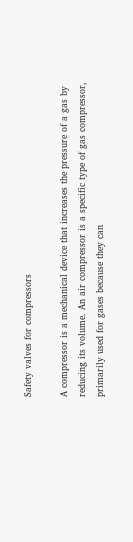Safety valves for compressors

A compressor is a mechanical device that increases the pressure of a gas by reducing its volume. An air compressor is a specific type of gas compressor, primarily used for gases because they can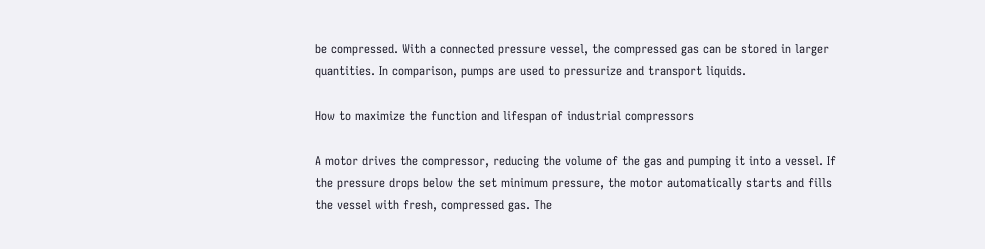be compressed. With a connected pressure vessel, the compressed gas can be stored in larger quantities. In comparison, pumps are used to pressurize and transport liquids.

How to maximize the function and lifespan of industrial compressors

A motor drives the compressor, reducing the volume of the gas and pumping it into a vessel. If the pressure drops below the set minimum pressure, the motor automatically starts and fills the vessel with fresh, compressed gas. The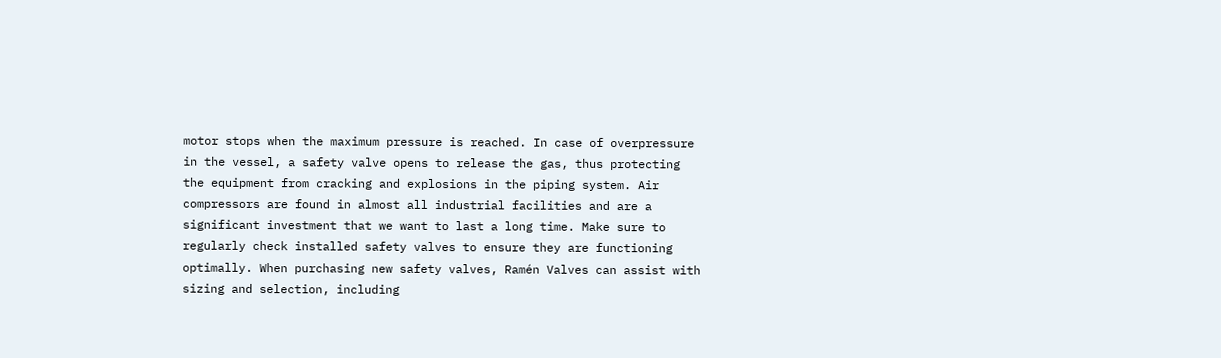motor stops when the maximum pressure is reached. In case of overpressure in the vessel, a safety valve opens to release the gas, thus protecting the equipment from cracking and explosions in the piping system. Air compressors are found in almost all industrial facilities and are a significant investment that we want to last a long time. Make sure to regularly check installed safety valves to ensure they are functioning optimally. When purchasing new safety valves, Ramén Valves can assist with sizing and selection, including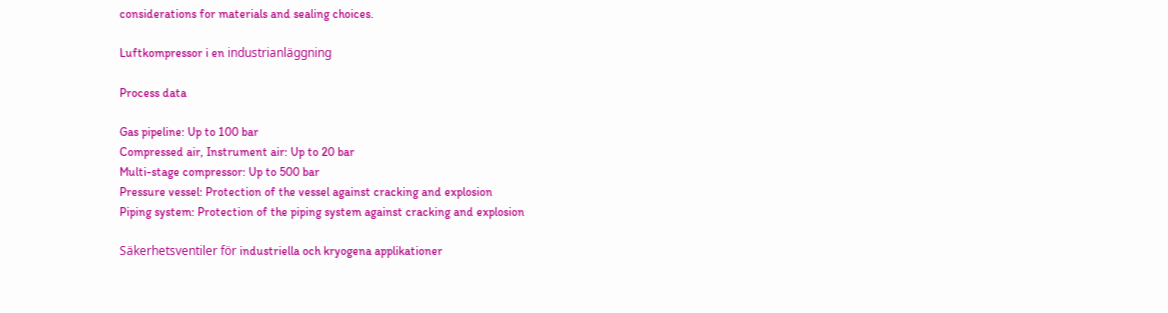considerations for materials and sealing choices.

Luftkompressor i en industrianläggning

Process data

Gas pipeline: Up to 100 bar
Compressed air, Instrument air: Up to 20 bar
Multi-stage compressor: Up to 500 bar
Pressure vessel: Protection of the vessel against cracking and explosion
Piping system: Protection of the piping system against cracking and explosion

Säkerhetsventiler för industriella och kryogena applikationer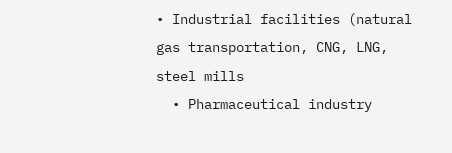• Industrial facilities (natural gas transportation, CNG, LNG, steel mills
  • Pharmaceutical industry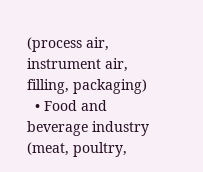(process air, instrument air, filling, packaging)
  • Food and beverage industry (meat, poultry,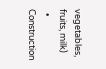vegetables, fruits, milk)
  • Construction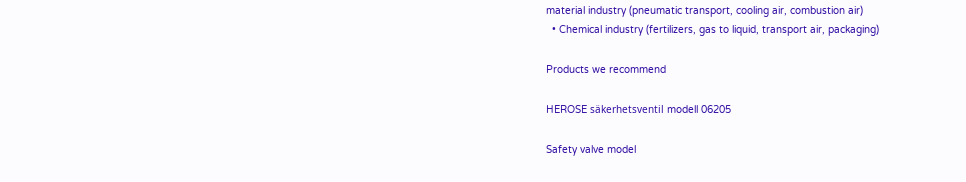material industry (pneumatic transport, cooling air, combustion air)
  • Chemical industry (fertilizers, gas to liquid, transport air, packaging)

Products we recommend

HEROSE säkerhetsventil modell 06205

Safety valve model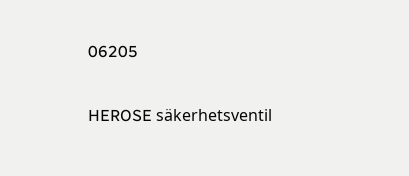06205

HEROSE säkerhetsventil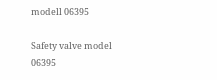modell 06395

Safety valve model 06395